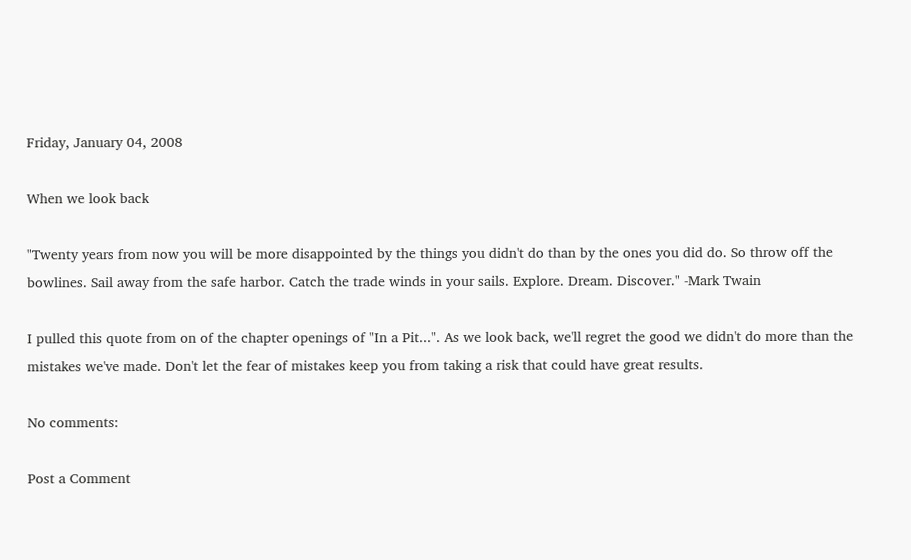Friday, January 04, 2008

When we look back

"Twenty years from now you will be more disappointed by the things you didn't do than by the ones you did do. So throw off the bowlines. Sail away from the safe harbor. Catch the trade winds in your sails. Explore. Dream. Discover." -Mark Twain

I pulled this quote from on of the chapter openings of "In a Pit...". As we look back, we'll regret the good we didn't do more than the mistakes we've made. Don't let the fear of mistakes keep you from taking a risk that could have great results.

No comments:

Post a Comment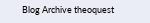Blog Archive theoquest